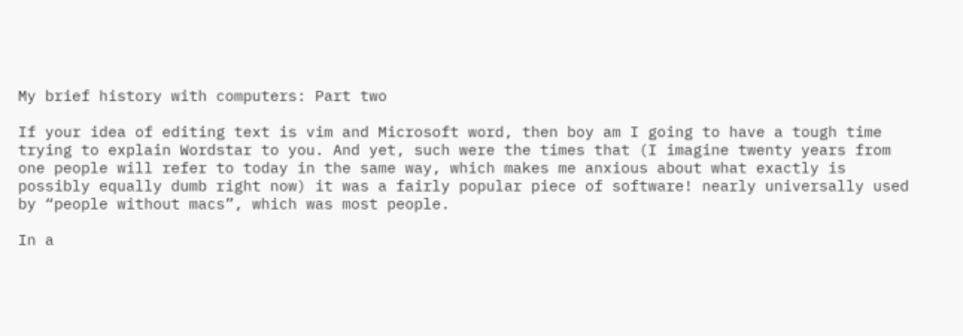My brief history with computers: Part two

If your idea of editing text is vim and Microsoft word, then boy am I going to have a tough time trying to explain Wordstar to you. And yet, such were the times that (I imagine twenty years from one people will refer to today in the same way, which makes me anxious about what exactly is possibly equally dumb right now) it was a fairly popular piece of software! nearly universally used by “people without macs”, which was most people.

In a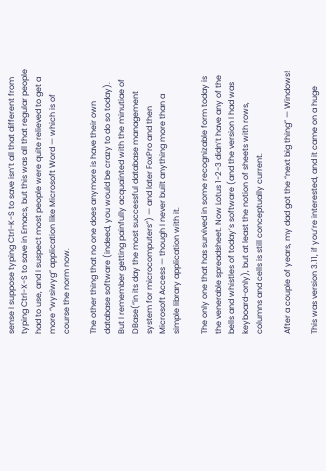sense I suppose typing Ctrl-K-S to save isn’t all that different from typing Ctrl-X-S to save in Emacs, but this was all that regular people had to use, and I suspect most people were quite relieved to get a more “wysiwyg” application like Microsoft Word — which is of course the norm now.

The other thing that no one does anymore is have their own database software (indeed, you would be crazy to do so today). But I remember getting painfully acquainted with the minutiae of DBase(“in its day the most successful database management system for microcomputers”) — and later FoxPro and then Microsoft Access — though I never built anything more than a simple library application with it.

The only one that has survived in some recognizable form today is the venerable spreadsheet. Now Lotus 1-2-3 didn’t have any of the bells and whistles of today’s software (and the version I had was keyboard-only), but at least the notion of sheets with rows, columns and cells is still conceptually current.

After a couple of years, my dad got the “next big thing” — Windows!

This was version 3.11, if you’re interested, and it came on a huge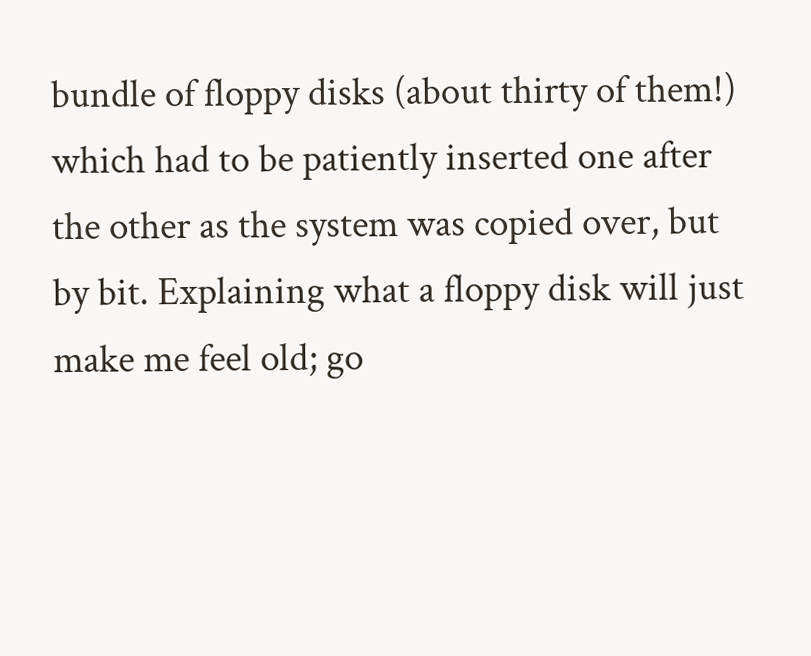bundle of floppy disks (about thirty of them!) which had to be patiently inserted one after the other as the system was copied over, but by bit. Explaining what a floppy disk will just make me feel old; go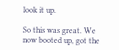look it up.

So this was great. We now booted up, got the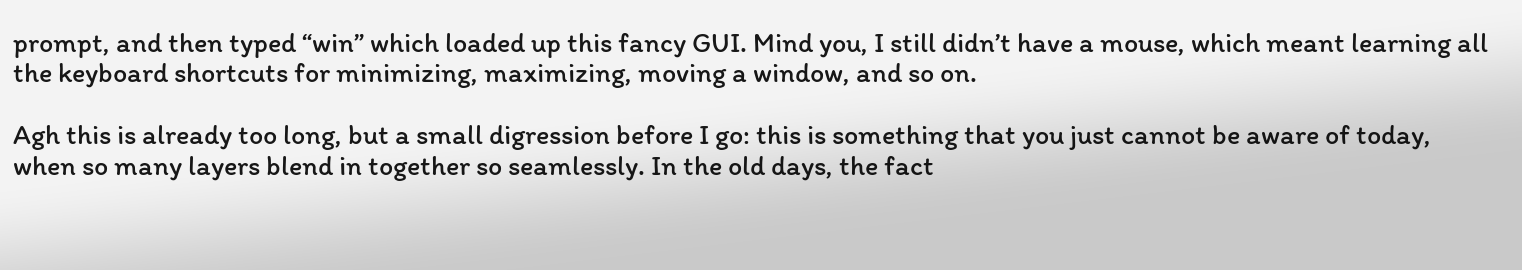prompt, and then typed “win” which loaded up this fancy GUI. Mind you, I still didn’t have a mouse, which meant learning all the keyboard shortcuts for minimizing, maximizing, moving a window, and so on.

Agh this is already too long, but a small digression before I go: this is something that you just cannot be aware of today, when so many layers blend in together so seamlessly. In the old days, the fact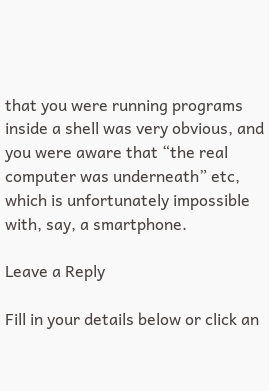that you were running programs inside a shell was very obvious, and you were aware that “the real computer was underneath” etc, which is unfortunately impossible with, say, a smartphone.

Leave a Reply

Fill in your details below or click an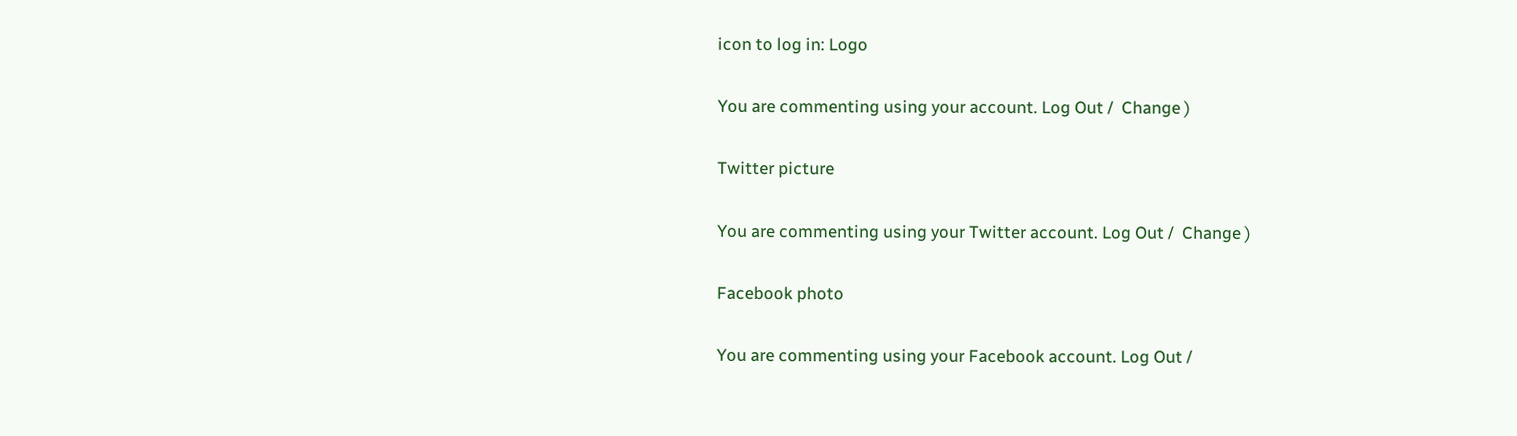icon to log in: Logo

You are commenting using your account. Log Out /  Change )

Twitter picture

You are commenting using your Twitter account. Log Out /  Change )

Facebook photo

You are commenting using your Facebook account. Log Out /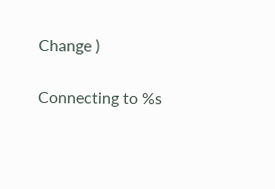Change )

Connecting to %s